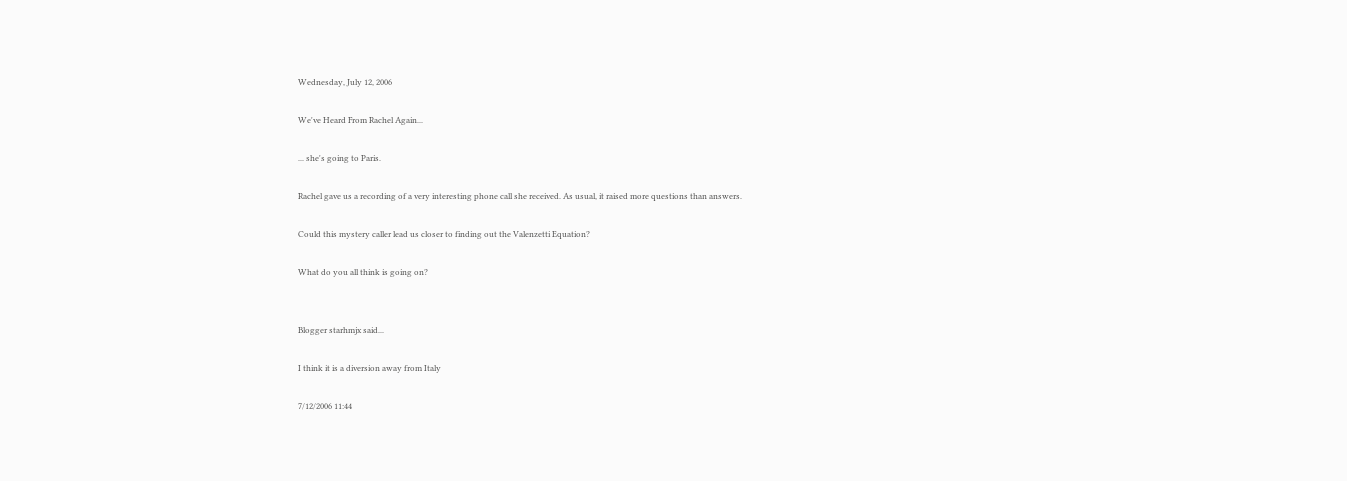Wednesday, July 12, 2006

We've Heard From Rachel Again...

... she's going to Paris.

Rachel gave us a recording of a very interesting phone call she received. As usual, it raised more questions than answers.

Could this mystery caller lead us closer to finding out the Valenzetti Equation?

What do you all think is going on?


Blogger starhmjx said...

I think it is a diversion away from Italy

7/12/2006 11:44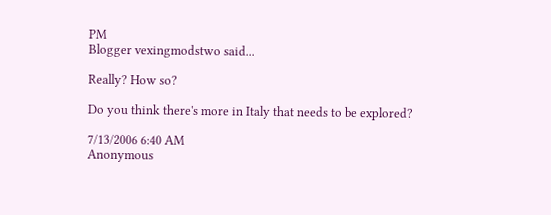PM
Blogger vexingmodstwo said...

Really? How so?

Do you think there's more in Italy that needs to be explored?

7/13/2006 6:40 AM
Anonymous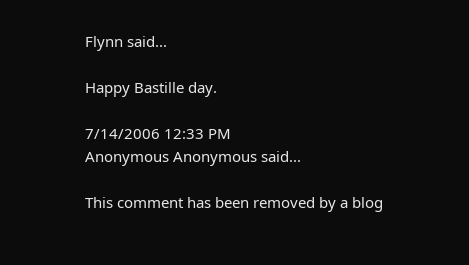Flynn said...

Happy Bastille day.

7/14/2006 12:33 PM
Anonymous Anonymous said...

This comment has been removed by a blog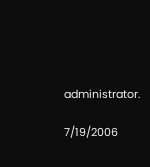administrator.

7/19/2006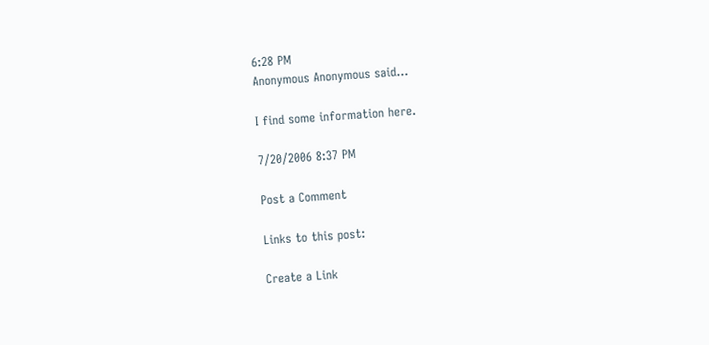6:28 PM
Anonymous Anonymous said...

I find some information here.

7/20/2006 8:37 PM

Post a Comment

Links to this post:

Create a Link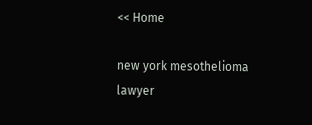<< Home

new york mesothelioma lawyer